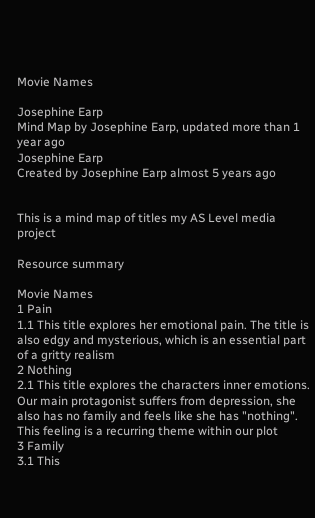Movie Names

Josephine Earp
Mind Map by Josephine Earp, updated more than 1 year ago
Josephine Earp
Created by Josephine Earp almost 5 years ago


This is a mind map of titles my AS Level media project

Resource summary

Movie Names
1 Pain
1.1 This title explores her emotional pain. The title is also edgy and mysterious, which is an essential part of a gritty realism
2 Nothing
2.1 This title explores the characters inner emotions. Our main protagonist suffers from depression, she also has no family and feels like she has "nothing". This feeling is a recurring theme within our plot
3 Family
3.1 This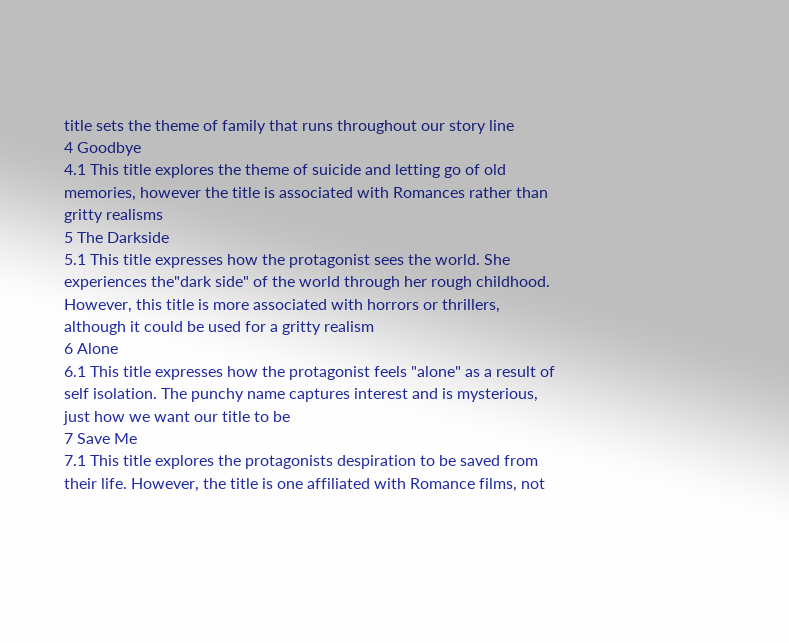title sets the theme of family that runs throughout our story line
4 Goodbye
4.1 This title explores the theme of suicide and letting go of old memories, however the title is associated with Romances rather than gritty realisms
5 The Darkside
5.1 This title expresses how the protagonist sees the world. She experiences the"dark side" of the world through her rough childhood. However, this title is more associated with horrors or thrillers, although it could be used for a gritty realism
6 Alone
6.1 This title expresses how the protagonist feels "alone" as a result of self isolation. The punchy name captures interest and is mysterious, just how we want our title to be
7 Save Me
7.1 This title explores the protagonists despiration to be saved from their life. However, the title is one affiliated with Romance films, not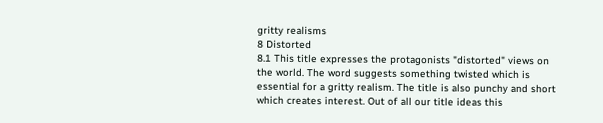gritty realisms
8 Distorted
8.1 This title expresses the protagonists "distorted" views on the world. The word suggests something twisted which is essential for a gritty realism. The title is also punchy and short which creates interest. Out of all our title ideas this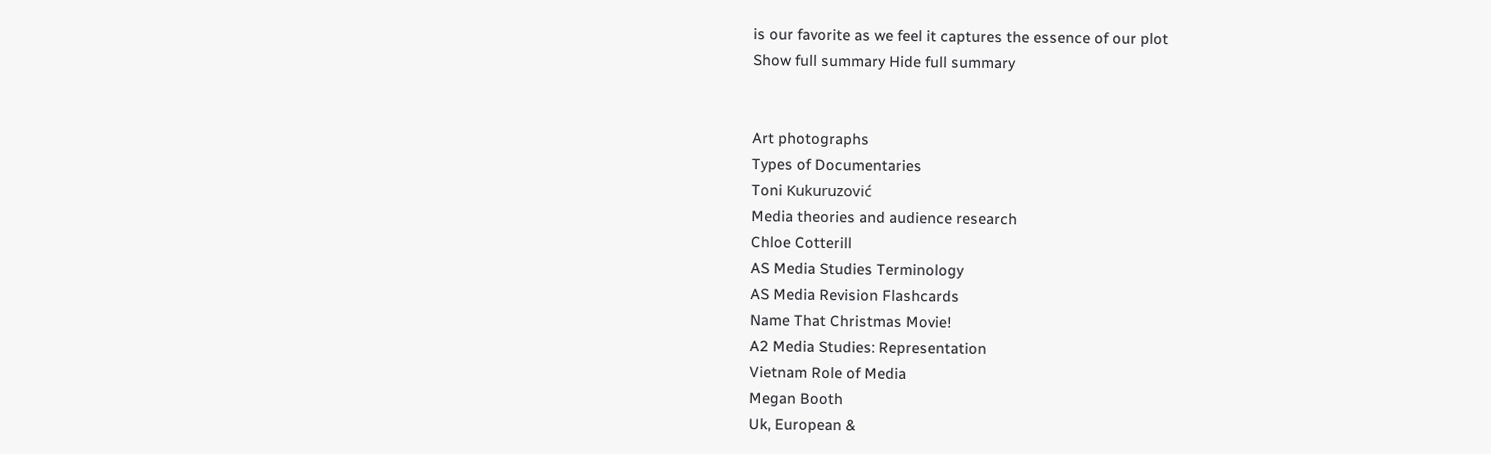is our favorite as we feel it captures the essence of our plot
Show full summary Hide full summary


Art photographs
Types of Documentaries
Toni Kukuruzović
Media theories and audience research
Chloe Cotterill
AS Media Studies Terminology
AS Media Revision Flashcards
Name That Christmas Movie!
A2 Media Studies: Representation
Vietnam Role of Media
Megan Booth
Uk, European &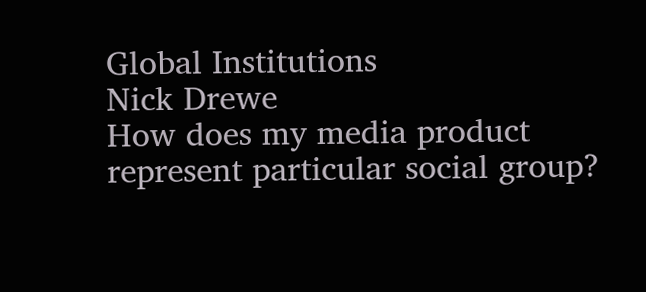Global Institutions
Nick Drewe
How does my media product represent particular social group?